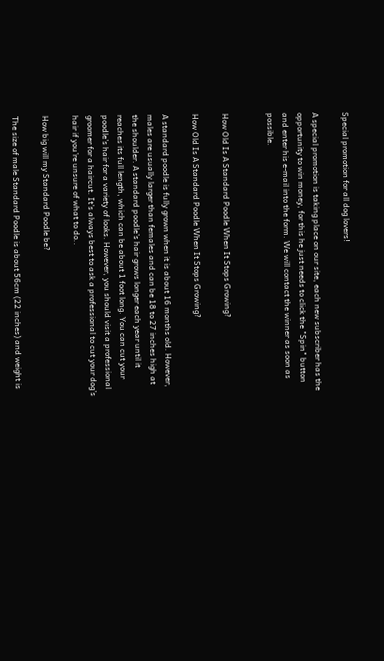Special promotion for all dog lovers!

A special promotion is taking place on our site, each new subscriber has the opportunity to win money, for this he just needs to click the "Spin" button and enter his e-mail into the form. We will contact the winner as soon as possible.


How Old Is A Standard Poodle When It Stops Growing?

How Old Is A Standard Poodle When It Stops Growing?

A standard poodle is fully grown when it is about 16 months old. However, males are usually larger than females and can be 18 to 27 inches high at the shoulder. A standard poodle’s hair grows longer each year until it reaches its full length, which can be about 1 foot long. You can cut your poodle’s hair for a variety of looks. However, you should visit a professional groomer for a haircut. It’s always best to ask a professional to cut your dog’s hair if you’re unsure of what to do..

How big will my Standard Poodle be?

The size of male Standard Poodle is about 56cm (22 inches) and weight is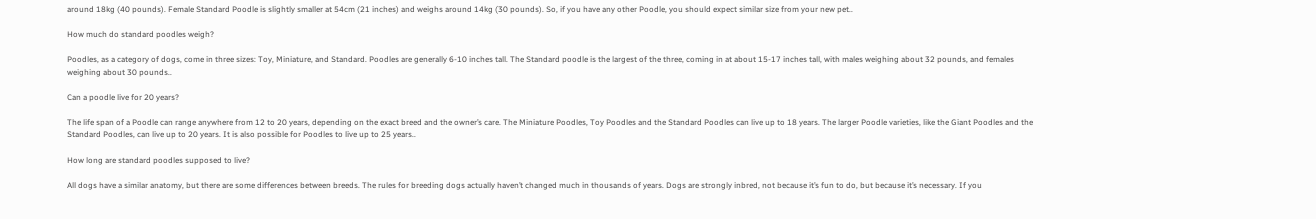around 18kg (40 pounds). Female Standard Poodle is slightly smaller at 54cm (21 inches) and weighs around 14kg (30 pounds). So, if you have any other Poodle, you should expect similar size from your new pet..

How much do standard poodles weigh?

Poodles, as a category of dogs, come in three sizes: Toy, Miniature, and Standard. Poodles are generally 6-10 inches tall. The Standard poodle is the largest of the three, coming in at about 15-17 inches tall, with males weighing about 32 pounds, and females weighing about 30 pounds..

Can a poodle live for 20 years?

The life span of a Poodle can range anywhere from 12 to 20 years, depending on the exact breed and the owner’s care. The Miniature Poodles, Toy Poodles and the Standard Poodles can live up to 18 years. The larger Poodle varieties, like the Giant Poodles and the Standard Poodles, can live up to 20 years. It is also possible for Poodles to live up to 25 years..

How long are standard poodles supposed to live?

All dogs have a similar anatomy, but there are some differences between breeds. The rules for breeding dogs actually haven’t changed much in thousands of years. Dogs are strongly inbred, not because it’s fun to do, but because it’s necessary. If you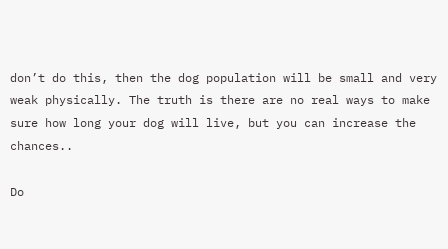don’t do this, then the dog population will be small and very weak physically. The truth is there are no real ways to make sure how long your dog will live, but you can increase the chances..

Do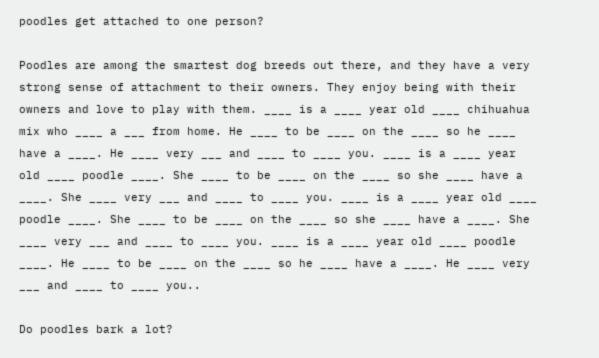poodles get attached to one person?

Poodles are among the smartest dog breeds out there, and they have a very strong sense of attachment to their owners. They enjoy being with their owners and love to play with them. ____ is a ____ year old ____ chihuahua mix who ____ a ___ from home. He ____ to be ____ on the ____ so he ____ have a ____. He ____ very ___ and ____ to ____ you. ____ is a ____ year old ____ poodle ____. She ____ to be ____ on the ____ so she ____ have a ____. She ____ very ___ and ____ to ____ you. ____ is a ____ year old ____ poodle ____. She ____ to be ____ on the ____ so she ____ have a ____. She ____ very ___ and ____ to ____ you. ____ is a ____ year old ____ poodle ____. He ____ to be ____ on the ____ so he ____ have a ____. He ____ very ___ and ____ to ____ you..

Do poodles bark a lot?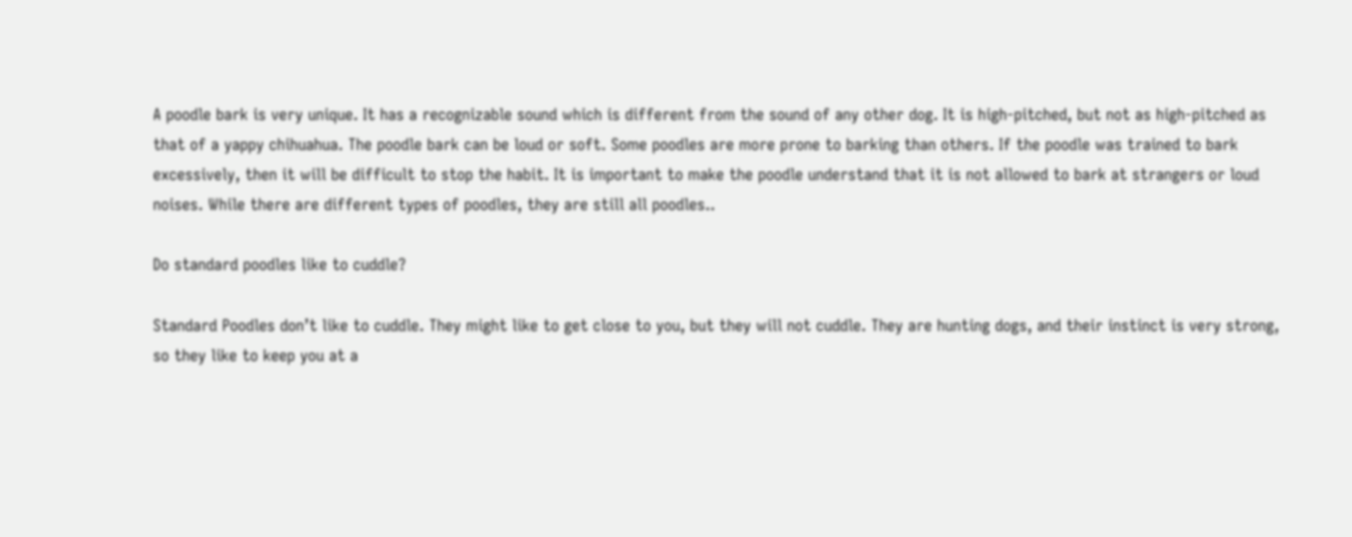A poodle bark is very unique. It has a recognizable sound which is different from the sound of any other dog. It is high-pitched, but not as high-pitched as that of a yappy chihuahua. The poodle bark can be loud or soft. Some poodles are more prone to barking than others. If the poodle was trained to bark excessively, then it will be difficult to stop the habit. It is important to make the poodle understand that it is not allowed to bark at strangers or loud noises. While there are different types of poodles, they are still all poodles..

Do standard poodles like to cuddle?

Standard Poodles don’t like to cuddle. They might like to get close to you, but they will not cuddle. They are hunting dogs, and their instinct is very strong, so they like to keep you at a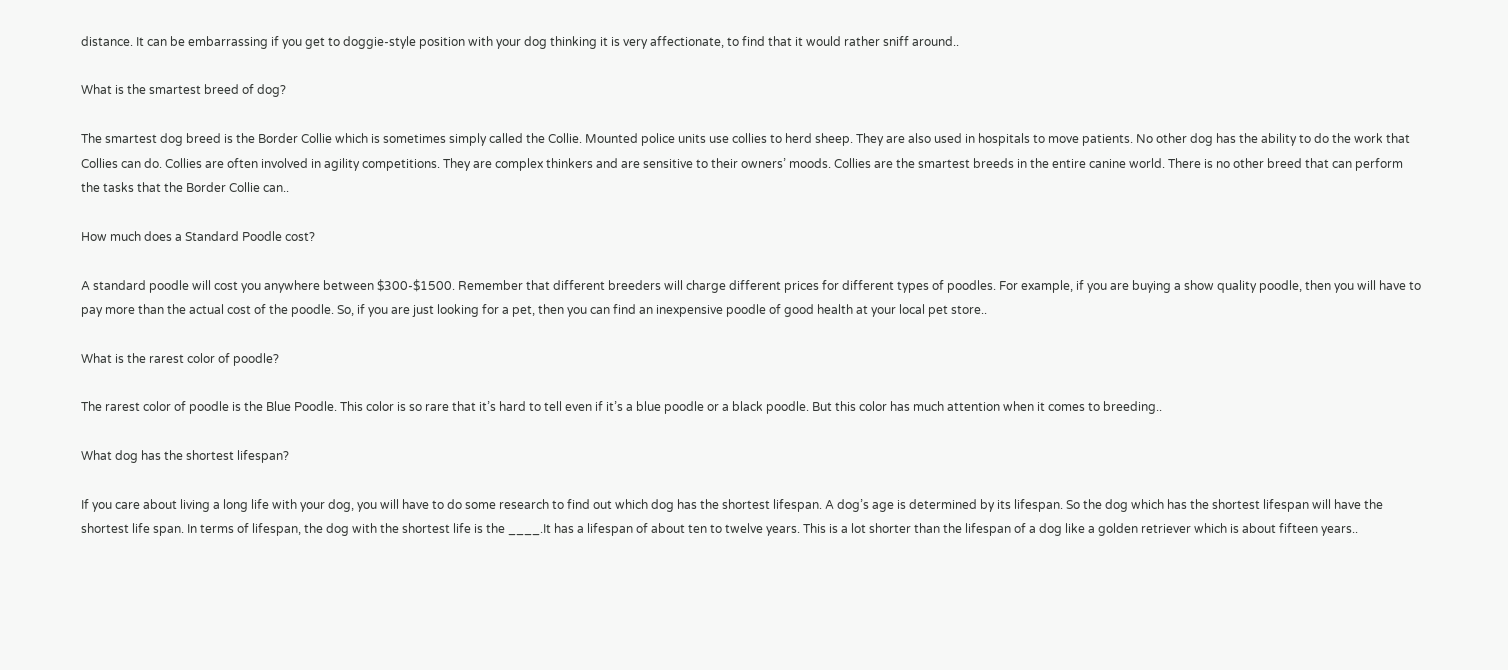distance. It can be embarrassing if you get to doggie-style position with your dog thinking it is very affectionate, to find that it would rather sniff around..

What is the smartest breed of dog?

The smartest dog breed is the Border Collie which is sometimes simply called the Collie. Mounted police units use collies to herd sheep. They are also used in hospitals to move patients. No other dog has the ability to do the work that Collies can do. Collies are often involved in agility competitions. They are complex thinkers and are sensitive to their owners’ moods. Collies are the smartest breeds in the entire canine world. There is no other breed that can perform the tasks that the Border Collie can..

How much does a Standard Poodle cost?

A standard poodle will cost you anywhere between $300-$1500. Remember that different breeders will charge different prices for different types of poodles. For example, if you are buying a show quality poodle, then you will have to pay more than the actual cost of the poodle. So, if you are just looking for a pet, then you can find an inexpensive poodle of good health at your local pet store..

What is the rarest color of poodle?

The rarest color of poodle is the Blue Poodle. This color is so rare that it’s hard to tell even if it’s a blue poodle or a black poodle. But this color has much attention when it comes to breeding..

What dog has the shortest lifespan?

If you care about living a long life with your dog, you will have to do some research to find out which dog has the shortest lifespan. A dog’s age is determined by its lifespan. So the dog which has the shortest lifespan will have the shortest life span. In terms of lifespan, the dog with the shortest life is the ____.It has a lifespan of about ten to twelve years. This is a lot shorter than the lifespan of a dog like a golden retriever which is about fifteen years..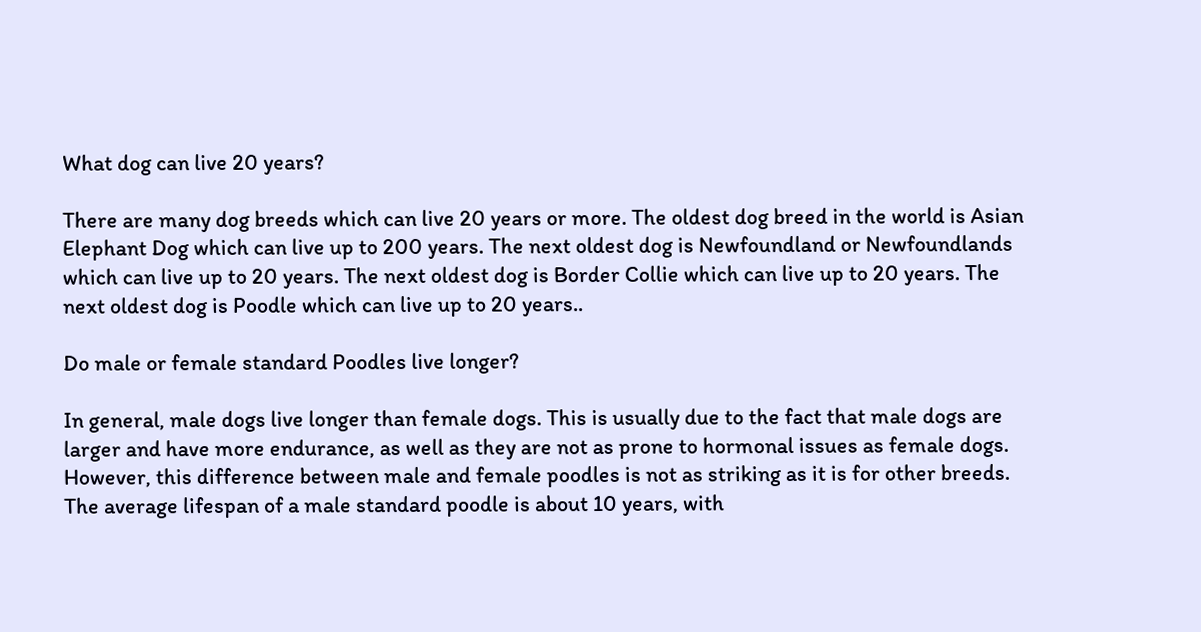What dog can live 20 years?

There are many dog breeds which can live 20 years or more. The oldest dog breed in the world is Asian Elephant Dog which can live up to 200 years. The next oldest dog is Newfoundland or Newfoundlands which can live up to 20 years. The next oldest dog is Border Collie which can live up to 20 years. The next oldest dog is Poodle which can live up to 20 years..

Do male or female standard Poodles live longer?

In general, male dogs live longer than female dogs. This is usually due to the fact that male dogs are larger and have more endurance, as well as they are not as prone to hormonal issues as female dogs. However, this difference between male and female poodles is not as striking as it is for other breeds. The average lifespan of a male standard poodle is about 10 years, with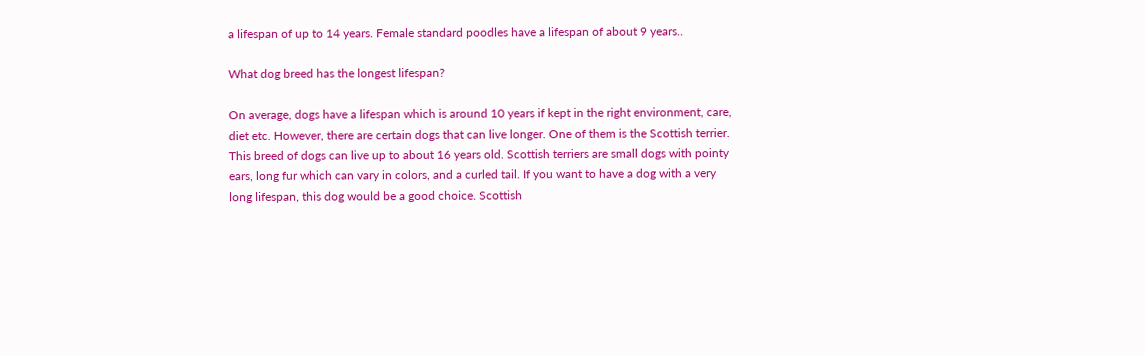a lifespan of up to 14 years. Female standard poodles have a lifespan of about 9 years..

What dog breed has the longest lifespan?

On average, dogs have a lifespan which is around 10 years if kept in the right environment, care, diet etc. However, there are certain dogs that can live longer. One of them is the Scottish terrier. This breed of dogs can live up to about 16 years old. Scottish terriers are small dogs with pointy ears, long fur which can vary in colors, and a curled tail. If you want to have a dog with a very long lifespan, this dog would be a good choice. Scottish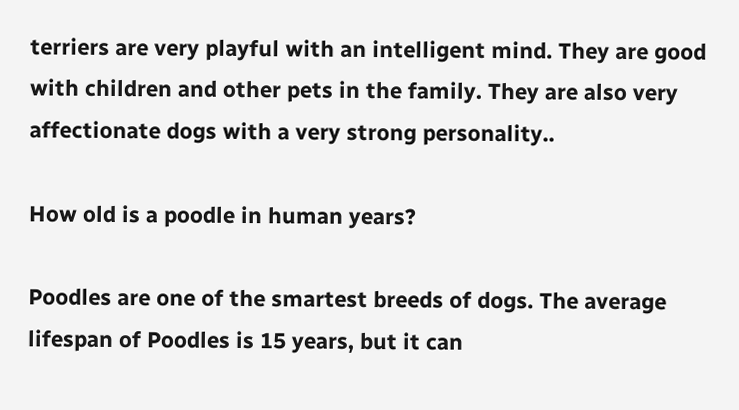terriers are very playful with an intelligent mind. They are good with children and other pets in the family. They are also very affectionate dogs with a very strong personality..

How old is a poodle in human years?

Poodles are one of the smartest breeds of dogs. The average lifespan of Poodles is 15 years, but it can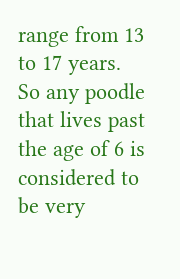range from 13 to 17 years. So any poodle that lives past the age of 6 is considered to be very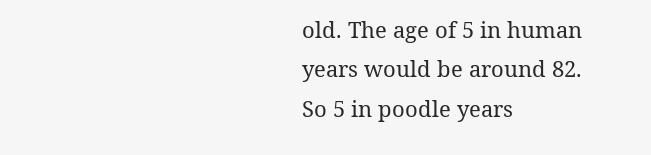old. The age of 5 in human years would be around 82. So 5 in poodle years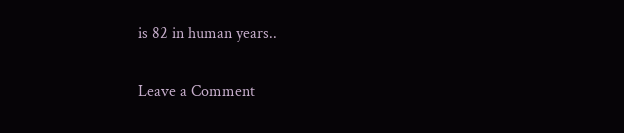is 82 in human years..

Leave a Comment